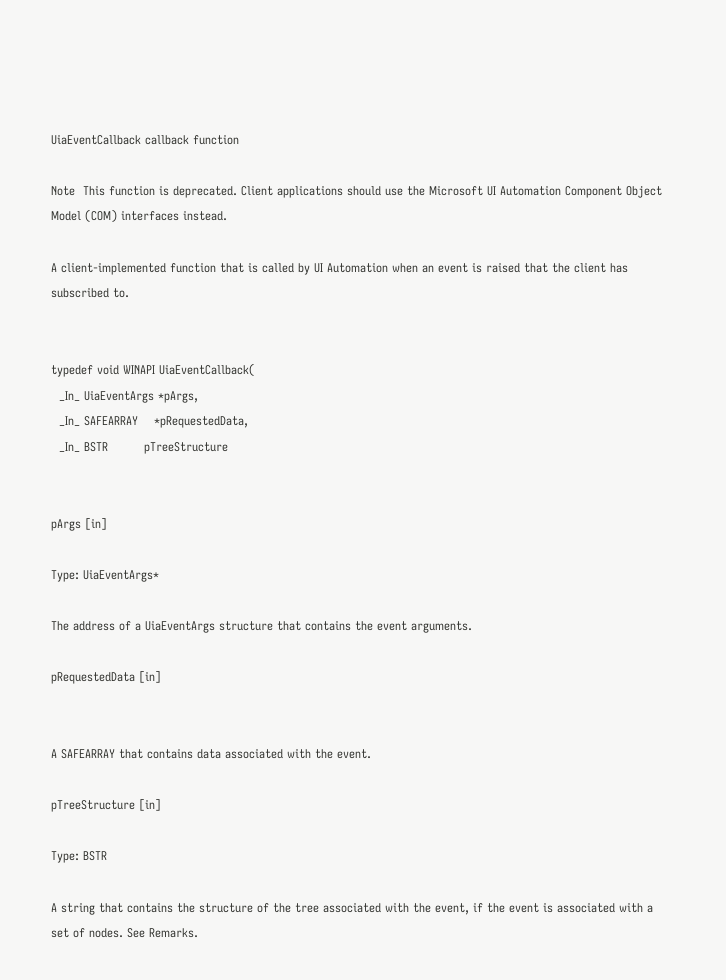UiaEventCallback callback function

Note  This function is deprecated. Client applications should use the Microsoft UI Automation Component Object Model (COM) interfaces instead.

A client-implemented function that is called by UI Automation when an event is raised that the client has subscribed to.


typedef void WINAPI UiaEventCallback(
  _In_ UiaEventArgs *pArgs,
  _In_ SAFEARRAY    *pRequestedData,
  _In_ BSTR         pTreeStructure


pArgs [in]

Type: UiaEventArgs*

The address of a UiaEventArgs structure that contains the event arguments.

pRequestedData [in]


A SAFEARRAY that contains data associated with the event.

pTreeStructure [in]

Type: BSTR

A string that contains the structure of the tree associated with the event, if the event is associated with a set of nodes. See Remarks.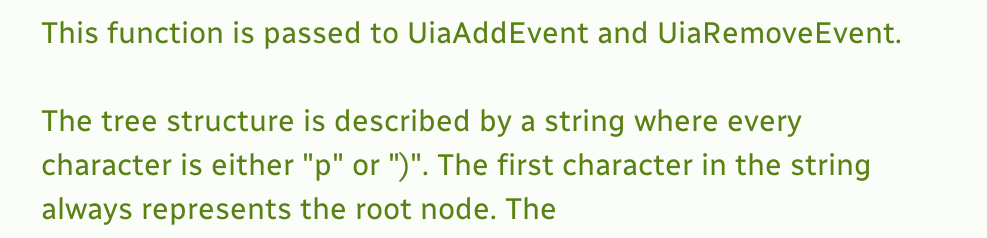This function is passed to UiaAddEvent and UiaRemoveEvent.

The tree structure is described by a string where every character is either "p" or ")". The first character in the string always represents the root node. The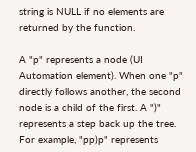string is NULL if no elements are returned by the function.

A "p" represents a node (UI Automation element). When one "p" directly follows another, the second node is a child of the first. A ")" represents a step back up the tree. For example, "pp)p" represents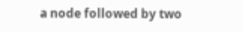a node followed by two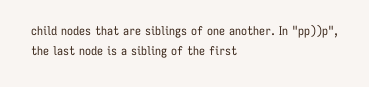child nodes that are siblings of one another. In "pp))p", the last node is a sibling of the first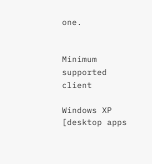one.


Minimum supported client

Windows XP [desktop apps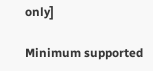only]

Minimum supported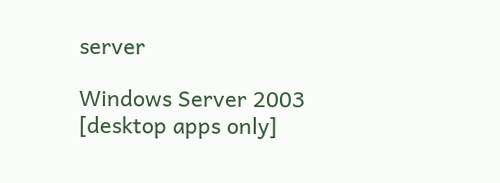server

Windows Server 2003 [desktop apps only]